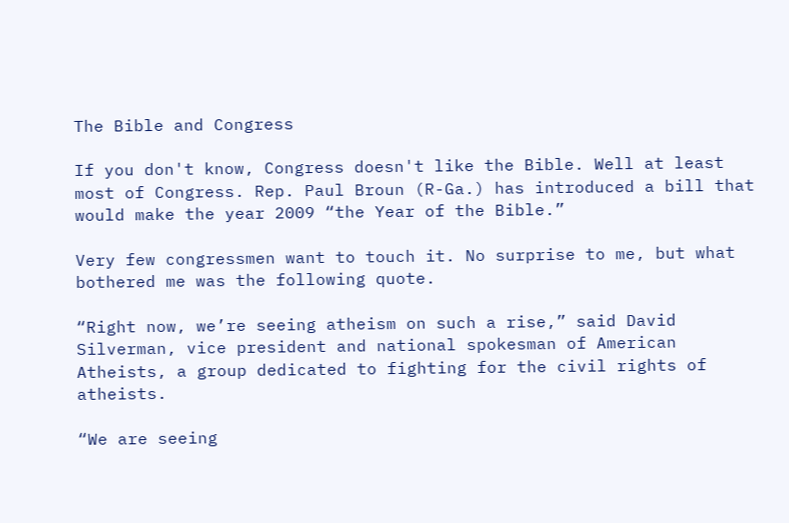The Bible and Congress

If you don't know, Congress doesn't like the Bible. Well at least most of Congress. Rep. Paul Broun (R-Ga.) has introduced a bill that would make the year 2009 “the Year of the Bible.”

Very few congressmen want to touch it. No surprise to me, but what bothered me was the following quote.

“Right now, we’re seeing atheism on such a rise,” said David Silverman, vice president and national spokesman of American Atheists, a group dedicated to fighting for the civil rights of atheists.

“We are seeing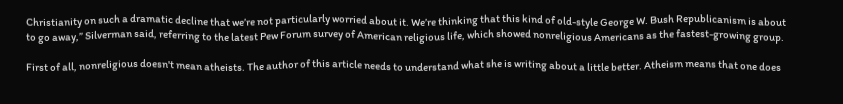Christianity on such a dramatic decline that we’re not particularly worried about it. We’re thinking that this kind of old-style George W. Bush Republicanism is about to go away,” Silverman said, referring to the latest Pew Forum survey of American religious life, which showed nonreligious Americans as the fastest-growing group.

First of all, nonreligious doesn't mean atheists. The author of this article needs to understand what she is writing about a little better. Atheism means that one does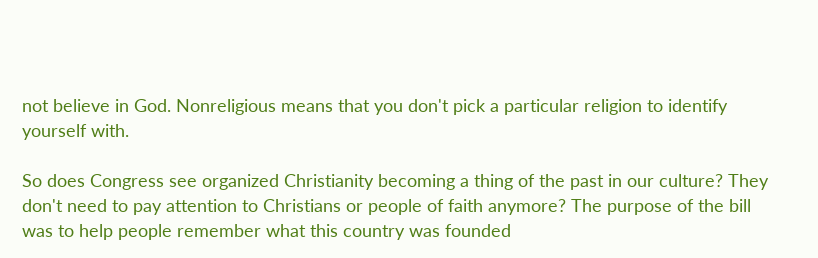not believe in God. Nonreligious means that you don't pick a particular religion to identify yourself with.

So does Congress see organized Christianity becoming a thing of the past in our culture? They don't need to pay attention to Christians or people of faith anymore? The purpose of the bill was to help people remember what this country was founded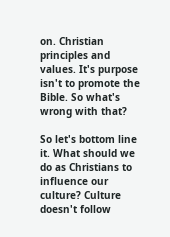on. Christian principles and values. It's purpose isn't to promote the Bible. So what's wrong with that?

So let's bottom line it. What should we do as Christians to influence our culture? Culture doesn't follow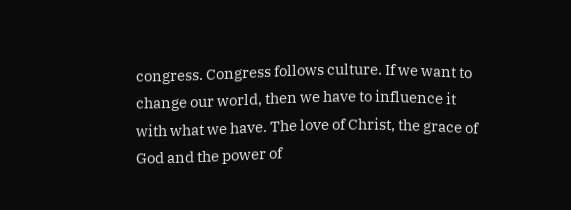congress. Congress follows culture. If we want to change our world, then we have to influence it with what we have. The love of Christ, the grace of God and the power of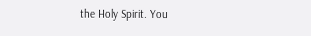the Holy Spirit. You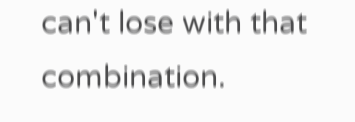can't lose with that combination.